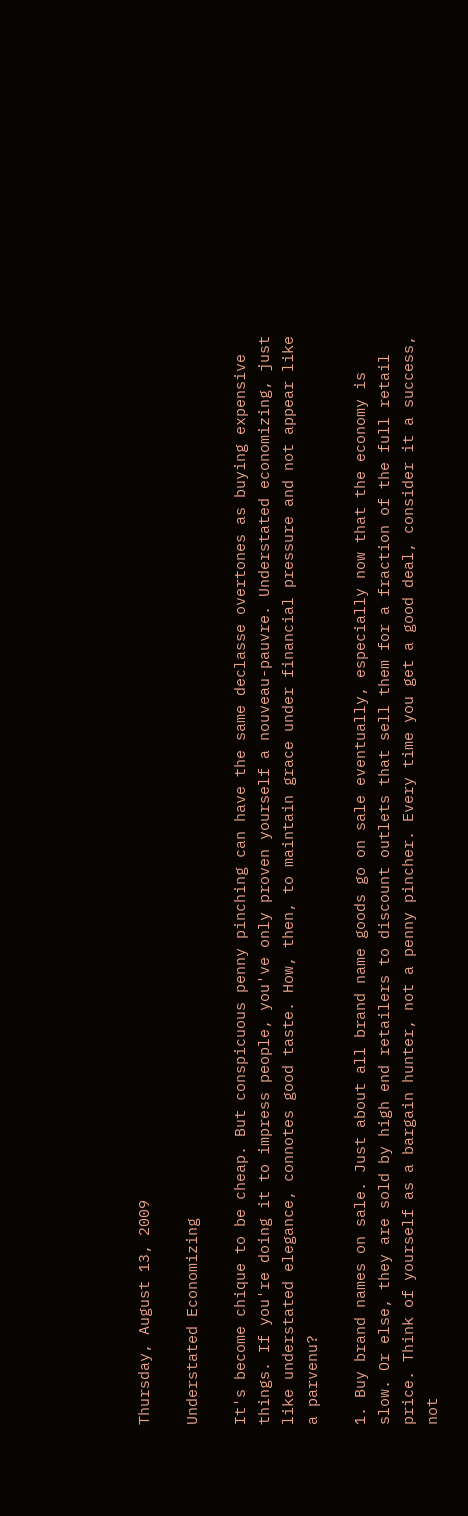Thursday, August 13, 2009

Understated Economizing

It's become chique to be cheap. But conspicuous penny pinching can have the same declasse overtones as buying expensive things. If you're doing it to impress people, you've only proven yourself a nouveau-pauvre. Understated economizing, just like understated elegance, connotes good taste. How, then, to maintain grace under financial pressure and not appear like a parvenu?

1. Buy brand names on sale. Just about all brand name goods go on sale eventually, especially now that the economy is slow. Or else, they are sold by high end retailers to discount outlets that sell them for a fraction of the full retail price. Think of yourself as a bargain hunter, not a penny pincher. Every time you get a good deal, consider it a success, not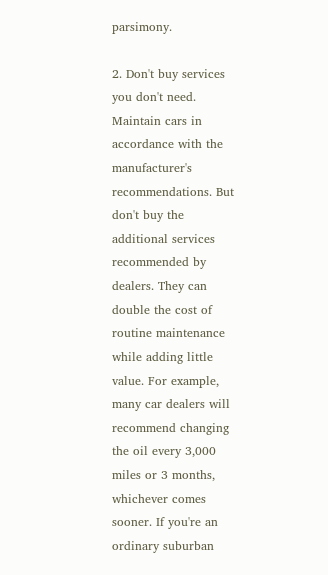parsimony.

2. Don't buy services you don't need. Maintain cars in accordance with the manufacturer's recommendations. But don't buy the additional services recommended by dealers. They can double the cost of routine maintenance while adding little value. For example, many car dealers will recommend changing the oil every 3,000 miles or 3 months, whichever comes sooner. If you're an ordinary suburban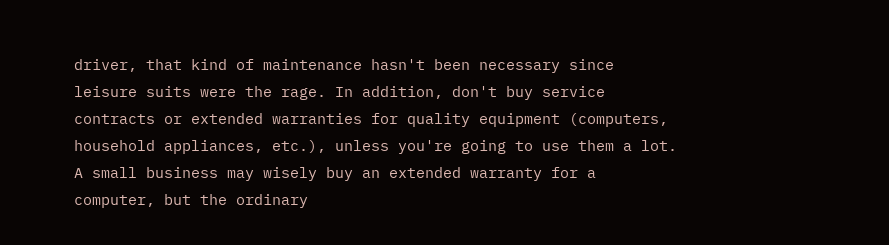driver, that kind of maintenance hasn't been necessary since leisure suits were the rage. In addition, don't buy service contracts or extended warranties for quality equipment (computers, household appliances, etc.), unless you're going to use them a lot. A small business may wisely buy an extended warranty for a computer, but the ordinary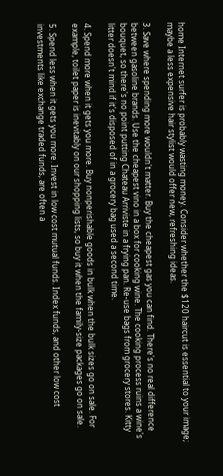home Internet surfer is probably wasting money. Consider whether the $120 haircut is essential to your image; maybe a less expensive hair stylist would offer new, refreshing ideas.

3. Save where spending more wouldn't matter. Buy the cheapest gas you can find. There's no real difference between gasoline brands. Use the cheapest vino in a box for cooking wine. The cooking process ruins a wine's bouquet, so there's no point putting Chateau Arriviste in a frying pan. Re-use bags from grocery stores. Kitty litter doesn't mind if it's disposed of in a grocery bag used a second time.

4. Spend more when it gets you more. Buy nonperishable goods in bulk when the bulk sizes go on sale. For example, toilet paper is inevitably on our shopping lists, so buy it when the family-size packages go on sale.

5. Spend less when it gets you more. Invest in low cost mutual funds. Index funds, and other low cost investments like exchange traded funds, are often a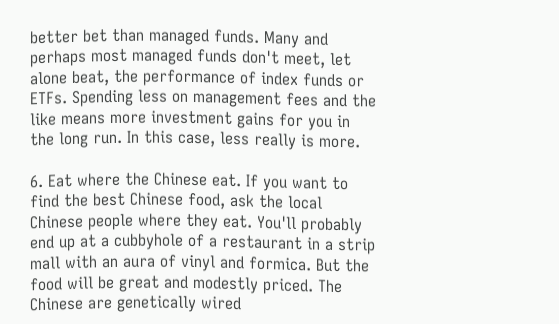better bet than managed funds. Many and perhaps most managed funds don't meet, let alone beat, the performance of index funds or ETFs. Spending less on management fees and the like means more investment gains for you in the long run. In this case, less really is more.

6. Eat where the Chinese eat. If you want to find the best Chinese food, ask the local Chinese people where they eat. You'll probably end up at a cubbyhole of a restaurant in a strip mall with an aura of vinyl and formica. But the food will be great and modestly priced. The Chinese are genetically wired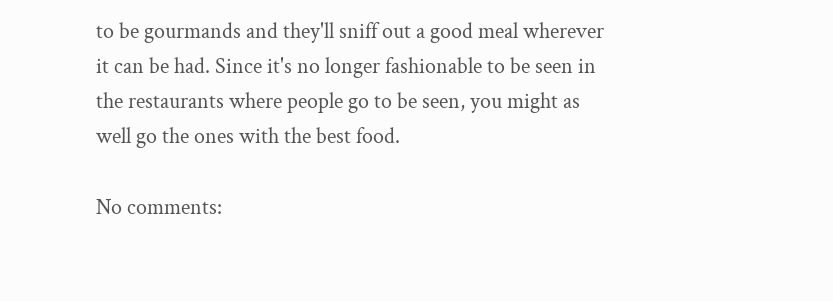to be gourmands and they'll sniff out a good meal wherever it can be had. Since it's no longer fashionable to be seen in the restaurants where people go to be seen, you might as well go the ones with the best food.

No comments: